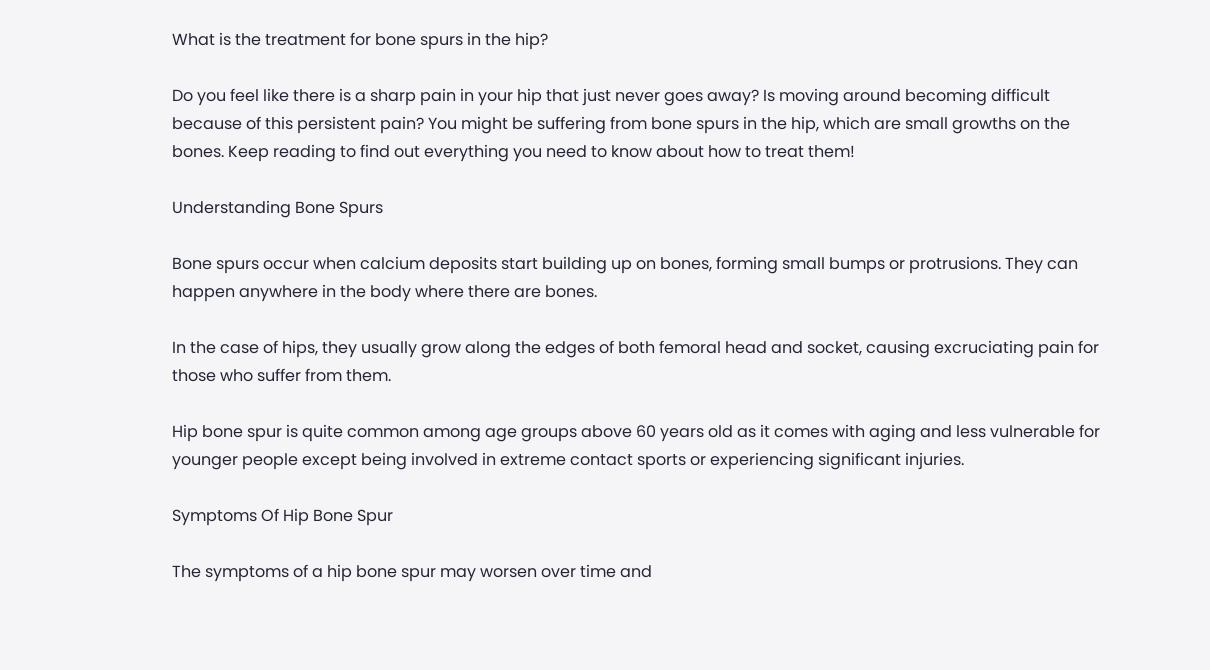What is the treatment for bone spurs in the hip?

Do you feel like there is a sharp pain in your hip that just never goes away? Is moving around becoming difficult because of this persistent pain? You might be suffering from bone spurs in the hip, which are small growths on the bones. Keep reading to find out everything you need to know about how to treat them!

Understanding Bone Spurs

Bone spurs occur when calcium deposits start building up on bones, forming small bumps or protrusions. They can happen anywhere in the body where there are bones.

In the case of hips, they usually grow along the edges of both femoral head and socket, causing excruciating pain for those who suffer from them.

Hip bone spur is quite common among age groups above 60 years old as it comes with aging and less vulnerable for younger people except being involved in extreme contact sports or experiencing significant injuries.

Symptoms Of Hip Bone Spur

The symptoms of a hip bone spur may worsen over time and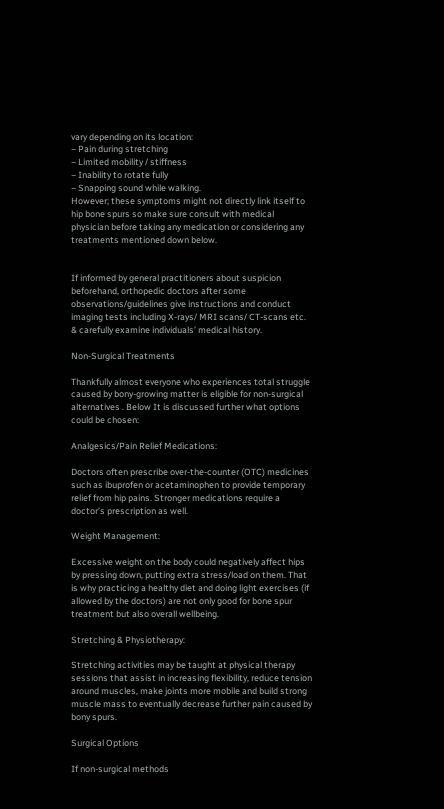vary depending on its location:
– Pain during stretching
– Limited mobility / stiffness
– Inability to rotate fully
– Snapping sound while walking.
However; these symptoms might not directly link itself to hip bone spurs so make sure consult with medical physician before taking any medication or considering any treatments mentioned down below.


If informed by general practitioners about suspicion beforehand, orthopedic doctors after some observations/guidelines give instructions and conduct imaging tests including X-rays/ MRI scans/ CT-scans etc. & carefully examine individuals’ medical history.

Non-Surgical Treatments

Thankfully almost everyone who experiences total struggle caused by bony-growing matter is eligible for non-surgical alternatives . Below It is discussed further what options could be chosen:

Analgesics/Pain Relief Medications:

Doctors often prescribe over-the-counter (OTC) medicines such as ibuprofen or acetaminophen to provide temporary relief from hip pains. Stronger medications require a doctor’s prescription as well.

Weight Management:

Excessive weight on the body could negatively affect hips by pressing down, putting extra stress/load on them. That is why practicing a healthy diet and doing light exercises (if allowed by the doctors) are not only good for bone spur treatment but also overall wellbeing.

Stretching & Physiotherapy:

Stretching activities may be taught at physical therapy sessions that assist in increasing flexibility, reduce tension around muscles, make joints more mobile and build strong muscle mass to eventually decrease further pain caused by bony spurs.

Surgical Options

If non-surgical methods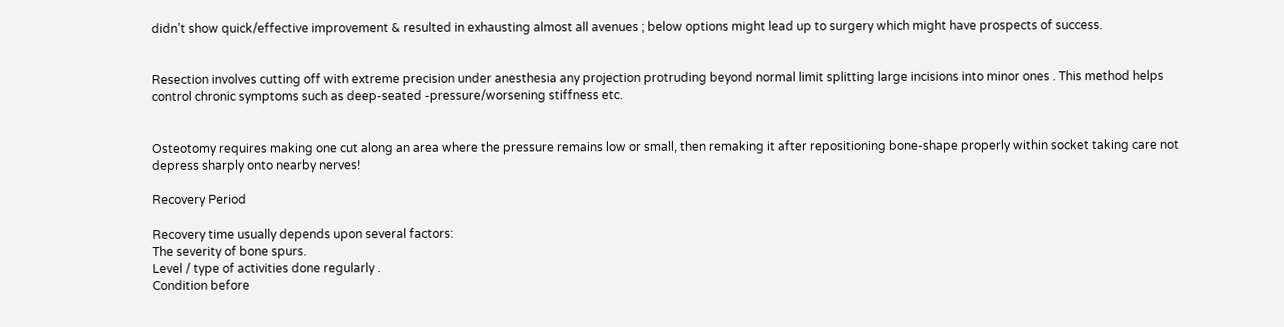didn’t show quick/effective improvement & resulted in exhausting almost all avenues ; below options might lead up to surgery which might have prospects of success.


Resection involves cutting off with extreme precision under anesthesia any projection protruding beyond normal limit splitting large incisions into minor ones . This method helps control chronic symptoms such as deep-seated -pressure/worsening stiffness etc.


Osteotomy requires making one cut along an area where the pressure remains low or small, then remaking it after repositioning bone-shape properly within socket taking care not depress sharply onto nearby nerves!

Recovery Period

Recovery time usually depends upon several factors:
The severity of bone spurs.
Level / type of activities done regularly .
Condition before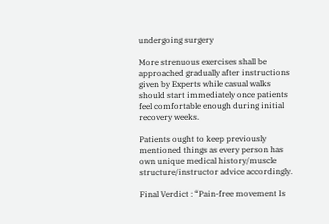undergoing surgery

More strenuous exercises shall be approached gradually after instructions given by Experts while casual walks should start immediately once patients feel comfortable enough during initial recovery weeks.

Patients ought to keep previously mentioned things as every person has own unique medical history/muscle structure/instructor advice accordingly.

Final Verdict : “Pain-free movement Is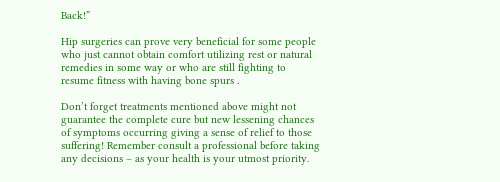Back!”

Hip surgeries can prove very beneficial for some people who just cannot obtain comfort utilizing rest or natural remedies in some way or who are still fighting to resume fitness with having bone spurs .

Don’t forget treatments mentioned above might not guarantee the complete cure but new lessening chances of symptoms occurring giving a sense of relief to those suffering! Remember consult a professional before taking any decisions – as your health is your utmost priority.